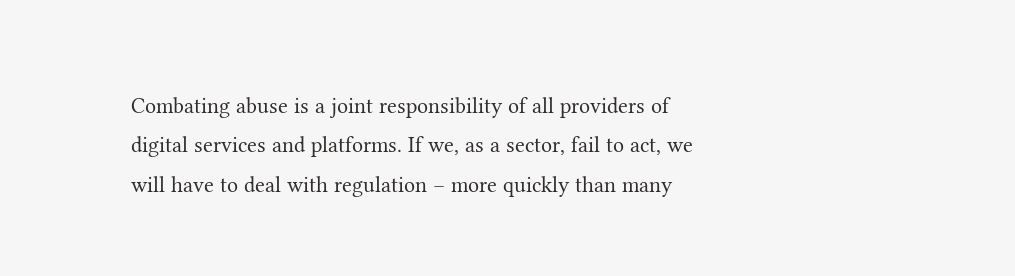Combating abuse is a joint responsibility of all providers of digital services and platforms. If we, as a sector, fail to act, we will have to deal with regulation – more quickly than many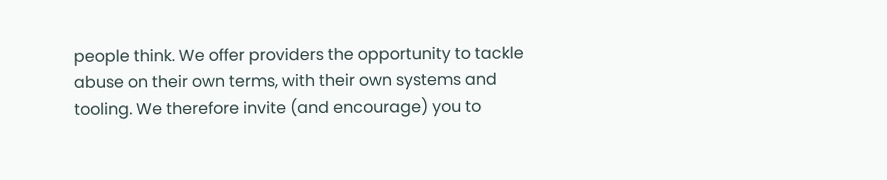people think. We offer providers the opportunity to tackle abuse on their own terms, with their own systems and tooling. We therefore invite (and encourage) you to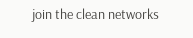join the clean networks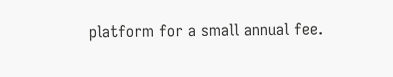platform for a small annual fee.